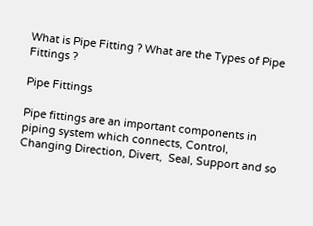What is Pipe Fitting ? What are the Types of Pipe Fittings ?

Pipe Fittings

Pipe fittings are an important components in piping system which connects, Control, Changing Direction, Divert,  Seal, Support and so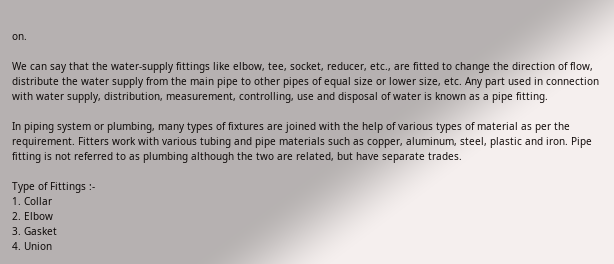on.

We can say that the water-supply fittings like elbow, tee, socket, reducer, etc., are fitted to change the direction of flow, distribute the water supply from the main pipe to other pipes of equal size or lower size, etc. Any part used in connection with water supply, distribution, measurement, controlling, use and disposal of water is known as a pipe fitting.

In piping system or plumbing, many types of fixtures are joined with the help of various types of material as per the requirement. Fitters work with various tubing and pipe materials such as copper, aluminum, steel, plastic and iron. Pipe fitting is not referred to as plumbing although the two are related, but have separate trades.

Type of Fittings :-
1. Collar
2. Elbow
3. Gasket
4. Union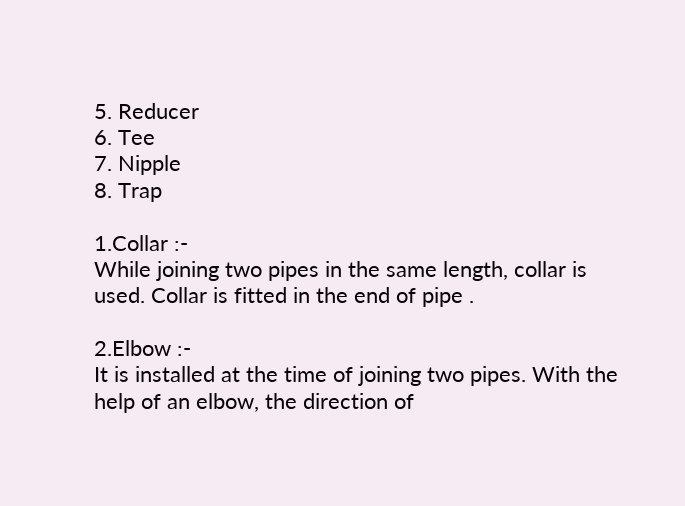5. Reducer
6. Tee
7. Nipple
8. Trap

1.Collar :-
While joining two pipes in the same length, collar is used. Collar is fitted in the end of pipe .

2.Elbow :-
It is installed at the time of joining two pipes. With the help of an elbow, the direction of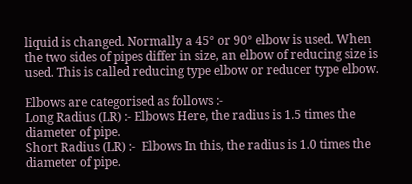liquid is changed. Normally a 45° or 90° elbow is used. When the two sides of pipes differ in size, an elbow of reducing size is used. This is called reducing type elbow or reducer type elbow.

Elbows are categorised as follows :-
Long Radius (LR) :- Elbows Here, the radius is 1.5 times the diameter of pipe.
Short Radius (LR) :-  Elbows In this, the radius is 1.0 times the diameter of pipe.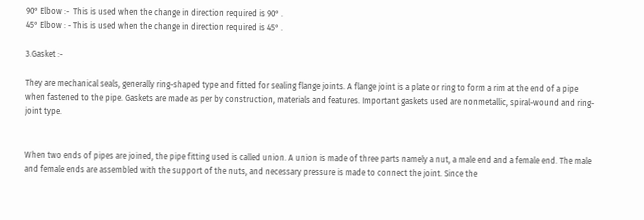90° Elbow :-  This is used when the change in direction required is 90° .
45° Elbow : - This is used when the change in direction required is 45° .

3.Gasket :-

They are mechanical seals, generally ring-shaped type and fitted for sealing flange joints. A flange joint is a plate or ring to form a rim at the end of a pipe when fastened to the pipe. Gaskets are made as per by construction, materials and features. Important gaskets used are nonmetallic, spiral-wound and ring-joint type.


When two ends of pipes are joined, the pipe fitting used is called union. A union is made of three parts namely a nut, a male end and a female end. The male and female ends are assembled with the support of the nuts, and necessary pressure is made to connect the joint. Since the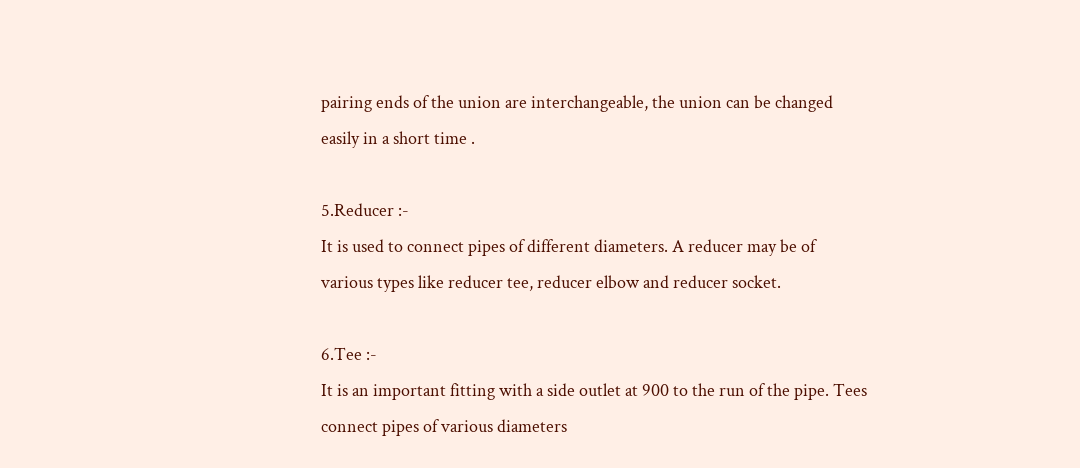pairing ends of the union are interchangeable, the union can be changed easily in a short time .

5.Reducer :-
It is used to connect pipes of different diameters. A reducer may be of various types like reducer tee, reducer elbow and reducer socket.

6.Tee :-
It is an important fitting with a side outlet at 900 to the run of the pipe. Tees connect pipes of various diameters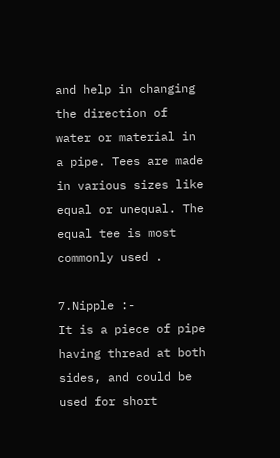and help in changing the direction of water or material in a pipe. Tees are made in various sizes like equal or unequal. The equal tee is most commonly used .

7.Nipple :-
It is a piece of pipe having thread at both sides, and could be used for short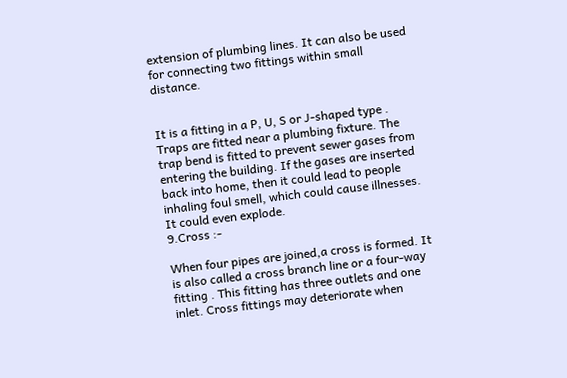extension of plumbing lines. It can also be used for connecting two fittings within small distance.


It is a fitting in a P, U, S or J-shaped type . Traps are fitted near a plumbing fixture. The trap bend is fitted to prevent sewer gases from entering the building. If the gases are inserted back into home, then it could lead to people inhaling foul smell, which could cause illnesses. It could even explode.
9.Cross :-

When four pipes are joined,a cross is formed. It is also called a cross branch line or a four-way fitting . This fitting has three outlets and one inlet. Cross fittings may deteriorate when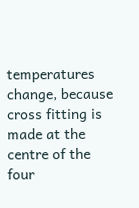temperatures change, because cross fitting is made at the centre of the four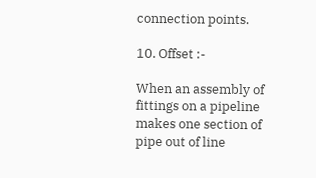connection points.

10. Offset :-

When an assembly of fittings on a pipeline makes one section of pipe out of line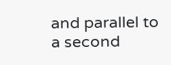and parallel to a second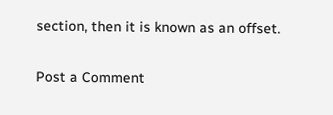section, then it is known as an offset.

Post a Comment